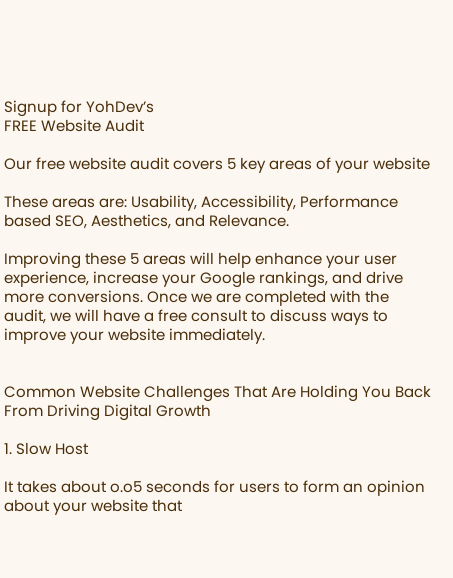Signup for YohDev’s
FREE Website Audit

Our free website audit covers 5 key areas of your website

These areas are: Usability, Accessibility, Performance based SEO, Aesthetics, and Relevance.

Improving these 5 areas will help enhance your user experience, increase your Google rankings, and drive more conversions. Once we are completed with the audit, we will have a free consult to discuss ways to improve your website immediately.


Common Website Challenges That Are Holding You Back From Driving Digital Growth

1. Slow Host

It takes about o.o5 seconds for users to form an opinion about your website that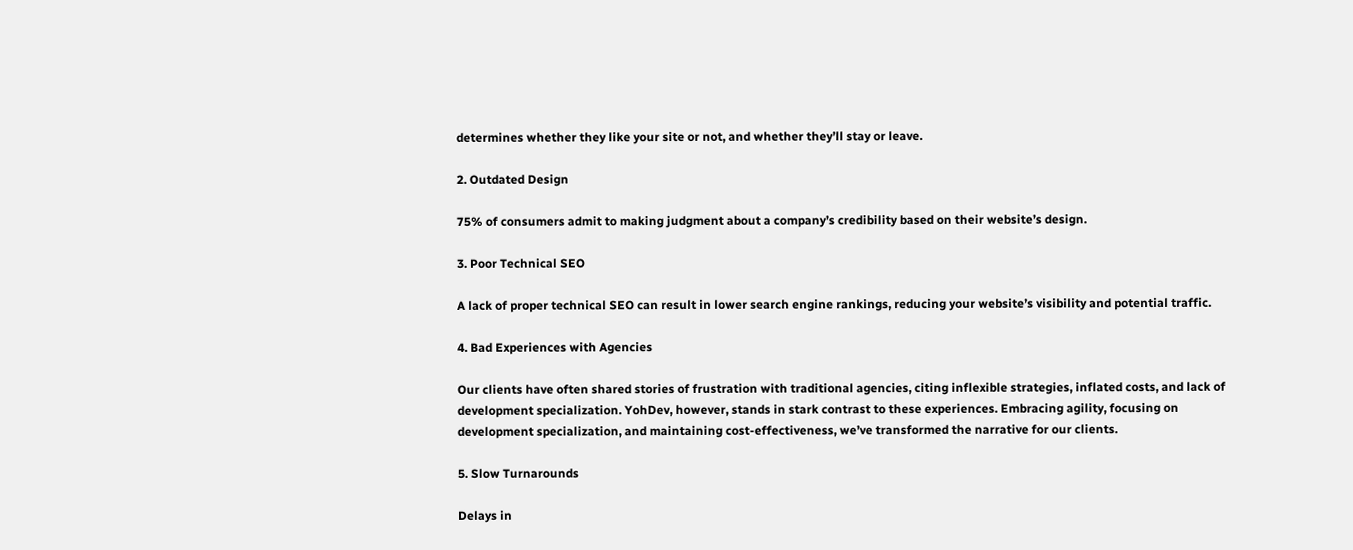determines whether they like your site or not, and whether they’ll stay or leave.

2. Outdated Design

75% of consumers admit to making judgment about a company’s credibility based on their website’s design.

3. Poor Technical SEO

A lack of proper technical SEO can result in lower search engine rankings, reducing your website’s visibility and potential traffic.

4. Bad Experiences with Agencies

Our clients have often shared stories of frustration with traditional agencies, citing inflexible strategies, inflated costs, and lack of development specialization. YohDev, however, stands in stark contrast to these experiences. Embracing agility, focusing on development specialization, and maintaining cost-effectiveness, we’ve transformed the narrative for our clients.

5. Slow Turnarounds

Delays in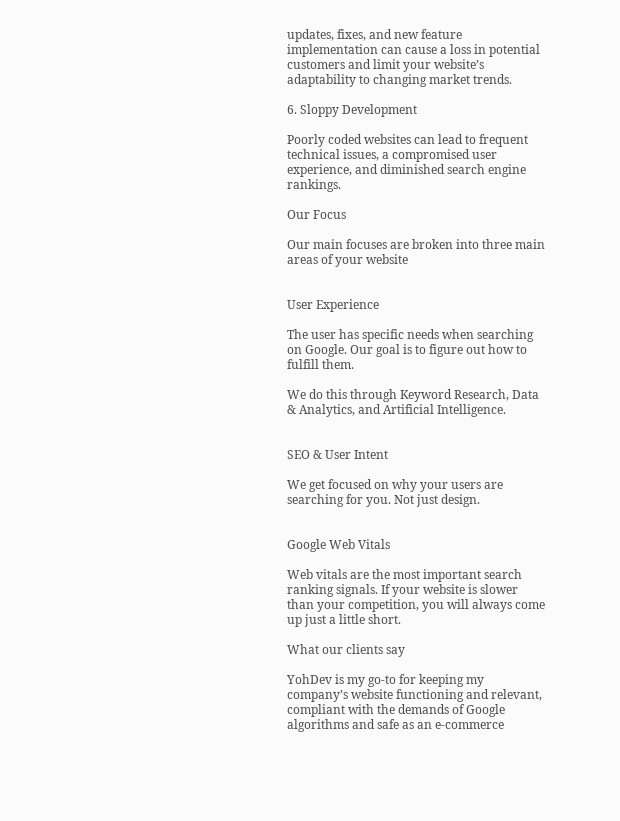updates, fixes, and new feature implementation can cause a loss in potential customers and limit your website’s adaptability to changing market trends.

6. Sloppy Development

Poorly coded websites can lead to frequent technical issues, a compromised user experience, and diminished search engine rankings.

Our Focus

Our main focuses are broken into three main areas of your website


User Experience

The user has specific needs when searching on Google. Our goal is to figure out how to fulfill them.

We do this through Keyword Research, Data & Analytics, and Artificial Intelligence.


SEO & User Intent

We get focused on why your users are searching for you. Not just design.


Google Web Vitals

Web vitals are the most important search ranking signals. If your website is slower than your competition, you will always come up just a little short.

What our clients say

YohDev is my go-to for keeping my company’s website functioning and relevant, compliant with the demands of Google algorithms and safe as an e-commerce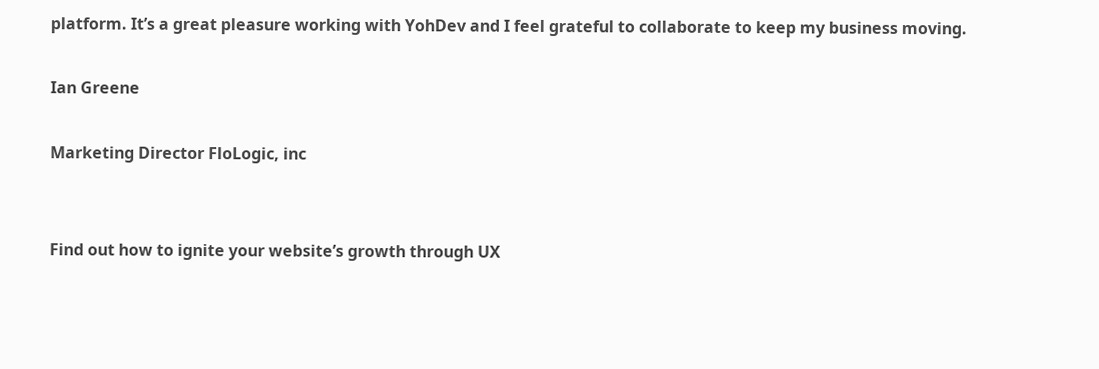platform. It’s a great pleasure working with YohDev and I feel grateful to collaborate to keep my business moving.

Ian Greene

Marketing Director FloLogic, inc


Find out how to ignite your website’s growth through UX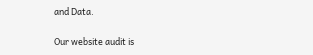and Data.

Our website audit is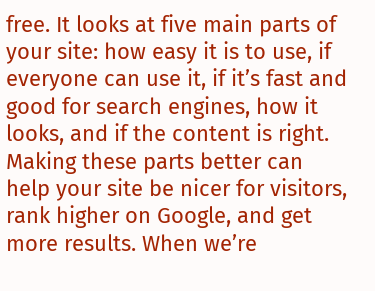free. It looks at five main parts of your site: how easy it is to use, if everyone can use it, if it’s fast and good for search engines, how it looks, and if the content is right. Making these parts better can help your site be nicer for visitors, rank higher on Google, and get more results. When we’re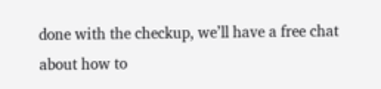done with the checkup, we’ll have a free chat about how to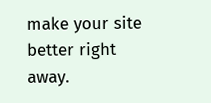make your site better right away.